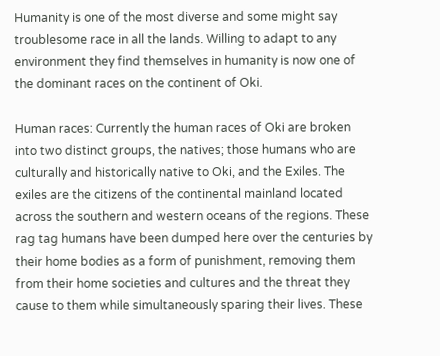Humanity is one of the most diverse and some might say troublesome race in all the lands. Willing to adapt to any environment they find themselves in humanity is now one of the dominant races on the continent of Oki.

Human races: Currently the human races of Oki are broken into two distinct groups, the natives; those humans who are culturally and historically native to Oki, and the Exiles. The exiles are the citizens of the continental mainland located across the southern and western oceans of the regions. These rag tag humans have been dumped here over the centuries by their home bodies as a form of punishment, removing them from their home societies and cultures and the threat they cause to them while simultaneously sparing their lives. These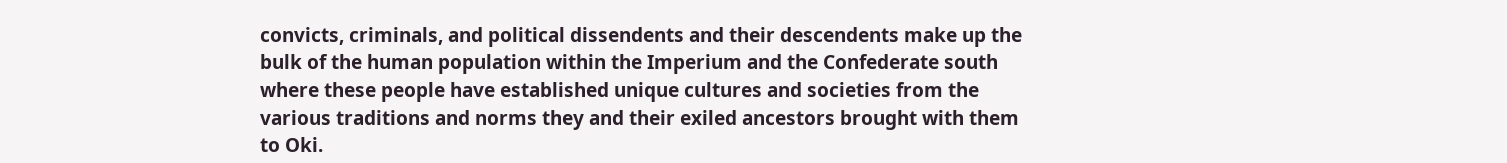convicts, criminals, and political dissendents and their descendents make up the bulk of the human population within the Imperium and the Confederate south where these people have established unique cultures and societies from the various traditions and norms they and their exiled ancestors brought with them to Oki.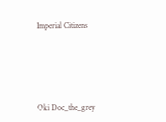Imperial Citizens






Oki Doc_the_grey